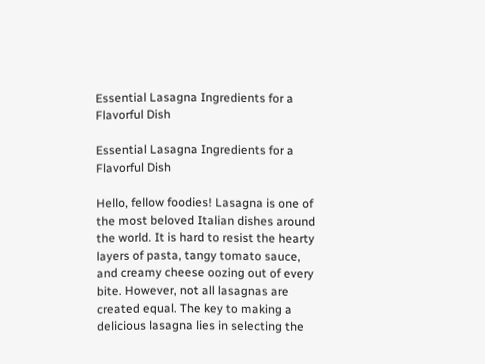Essential Lasagna Ingredients for a Flavorful Dish

Essential Lasagna Ingredients for a Flavorful Dish

Hello, fellow foodies! Lasagna is one of the most beloved Italian dishes around the world. It is hard to resist the hearty layers of pasta, tangy tomato sauce, and creamy cheese oozing out of every bite. However, not all lasagnas are created equal. The key to making a delicious lasagna lies in selecting the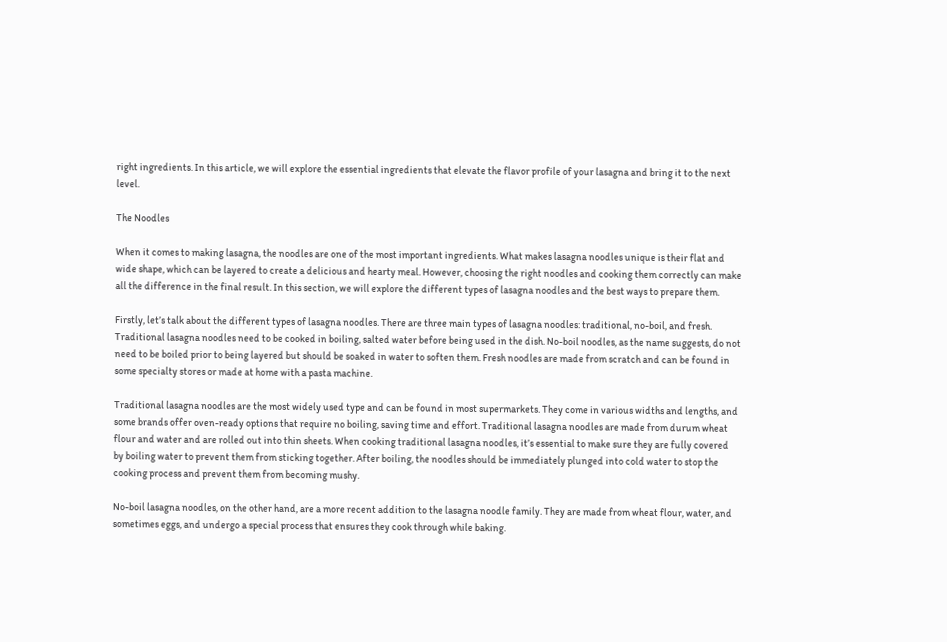right ingredients. In this article, we will explore the essential ingredients that elevate the flavor profile of your lasagna and bring it to the next level.

The Noodles

When it comes to making lasagna, the noodles are one of the most important ingredients. What makes lasagna noodles unique is their flat and wide shape, which can be layered to create a delicious and hearty meal. However, choosing the right noodles and cooking them correctly can make all the difference in the final result. In this section, we will explore the different types of lasagna noodles and the best ways to prepare them.

Firstly, let’s talk about the different types of lasagna noodles. There are three main types of lasagna noodles: traditional, no-boil, and fresh. Traditional lasagna noodles need to be cooked in boiling, salted water before being used in the dish. No-boil noodles, as the name suggests, do not need to be boiled prior to being layered but should be soaked in water to soften them. Fresh noodles are made from scratch and can be found in some specialty stores or made at home with a pasta machine.

Traditional lasagna noodles are the most widely used type and can be found in most supermarkets. They come in various widths and lengths, and some brands offer oven-ready options that require no boiling, saving time and effort. Traditional lasagna noodles are made from durum wheat flour and water and are rolled out into thin sheets. When cooking traditional lasagna noodles, it’s essential to make sure they are fully covered by boiling water to prevent them from sticking together. After boiling, the noodles should be immediately plunged into cold water to stop the cooking process and prevent them from becoming mushy.

No-boil lasagna noodles, on the other hand, are a more recent addition to the lasagna noodle family. They are made from wheat flour, water, and sometimes eggs, and undergo a special process that ensures they cook through while baking.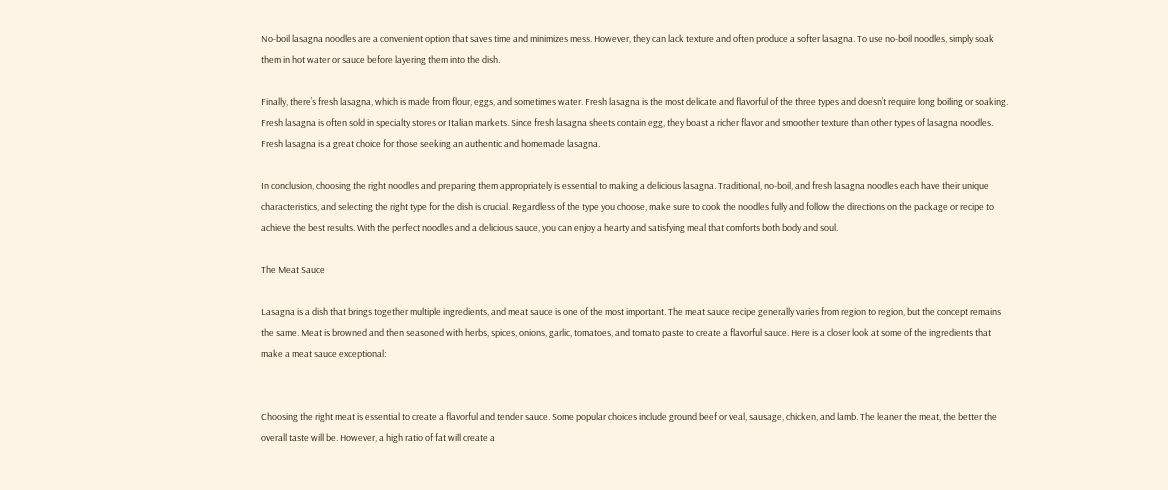No-boil lasagna noodles are a convenient option that saves time and minimizes mess. However, they can lack texture and often produce a softer lasagna. To use no-boil noodles, simply soak them in hot water or sauce before layering them into the dish.

Finally, there’s fresh lasagna, which is made from flour, eggs, and sometimes water. Fresh lasagna is the most delicate and flavorful of the three types and doesn’t require long boiling or soaking. Fresh lasagna is often sold in specialty stores or Italian markets. Since fresh lasagna sheets contain egg, they boast a richer flavor and smoother texture than other types of lasagna noodles. Fresh lasagna is a great choice for those seeking an authentic and homemade lasagna.

In conclusion, choosing the right noodles and preparing them appropriately is essential to making a delicious lasagna. Traditional, no-boil, and fresh lasagna noodles each have their unique characteristics, and selecting the right type for the dish is crucial. Regardless of the type you choose, make sure to cook the noodles fully and follow the directions on the package or recipe to achieve the best results. With the perfect noodles and a delicious sauce, you can enjoy a hearty and satisfying meal that comforts both body and soul.

The Meat Sauce

Lasagna is a dish that brings together multiple ingredients, and meat sauce is one of the most important. The meat sauce recipe generally varies from region to region, but the concept remains the same. Meat is browned and then seasoned with herbs, spices, onions, garlic, tomatoes, and tomato paste to create a flavorful sauce. Here is a closer look at some of the ingredients that make a meat sauce exceptional:


Choosing the right meat is essential to create a flavorful and tender sauce. Some popular choices include ground beef or veal, sausage, chicken, and lamb. The leaner the meat, the better the overall taste will be. However, a high ratio of fat will create a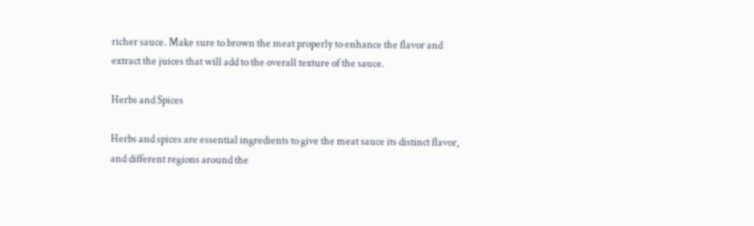richer sauce. Make sure to brown the meat properly to enhance the flavor and extract the juices that will add to the overall texture of the sauce.

Herbs and Spices

Herbs and spices are essential ingredients to give the meat sauce its distinct flavor, and different regions around the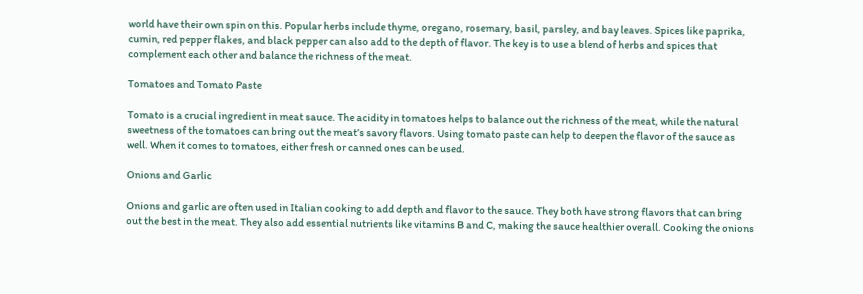world have their own spin on this. Popular herbs include thyme, oregano, rosemary, basil, parsley, and bay leaves. Spices like paprika, cumin, red pepper flakes, and black pepper can also add to the depth of flavor. The key is to use a blend of herbs and spices that complement each other and balance the richness of the meat.

Tomatoes and Tomato Paste

Tomato is a crucial ingredient in meat sauce. The acidity in tomatoes helps to balance out the richness of the meat, while the natural sweetness of the tomatoes can bring out the meat’s savory flavors. Using tomato paste can help to deepen the flavor of the sauce as well. When it comes to tomatoes, either fresh or canned ones can be used.

Onions and Garlic

Onions and garlic are often used in Italian cooking to add depth and flavor to the sauce. They both have strong flavors that can bring out the best in the meat. They also add essential nutrients like vitamins B and C, making the sauce healthier overall. Cooking the onions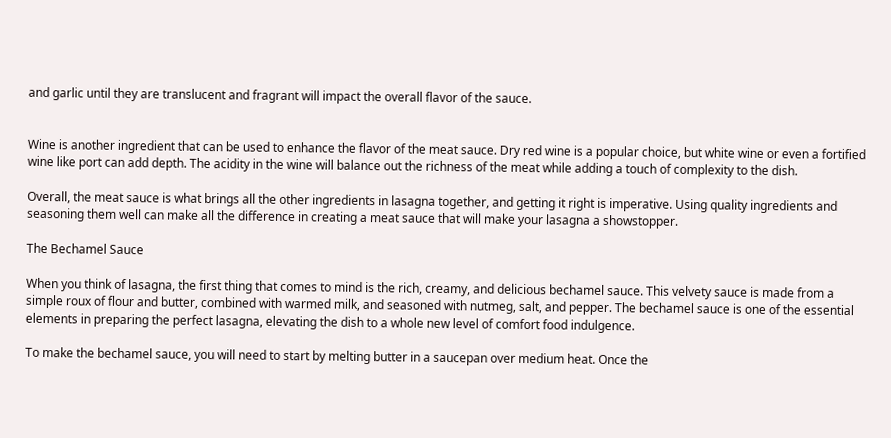and garlic until they are translucent and fragrant will impact the overall flavor of the sauce.


Wine is another ingredient that can be used to enhance the flavor of the meat sauce. Dry red wine is a popular choice, but white wine or even a fortified wine like port can add depth. The acidity in the wine will balance out the richness of the meat while adding a touch of complexity to the dish.

Overall, the meat sauce is what brings all the other ingredients in lasagna together, and getting it right is imperative. Using quality ingredients and seasoning them well can make all the difference in creating a meat sauce that will make your lasagna a showstopper.

The Bechamel Sauce

When you think of lasagna, the first thing that comes to mind is the rich, creamy, and delicious bechamel sauce. This velvety sauce is made from a simple roux of flour and butter, combined with warmed milk, and seasoned with nutmeg, salt, and pepper. The bechamel sauce is one of the essential elements in preparing the perfect lasagna, elevating the dish to a whole new level of comfort food indulgence.

To make the bechamel sauce, you will need to start by melting butter in a saucepan over medium heat. Once the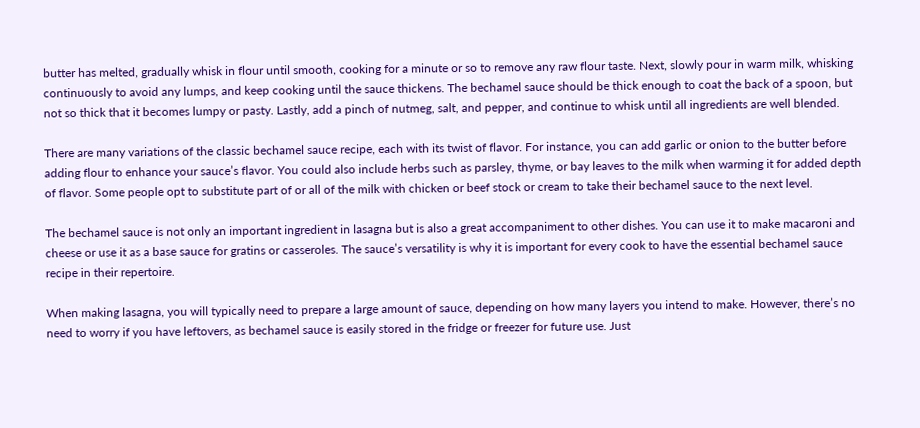butter has melted, gradually whisk in flour until smooth, cooking for a minute or so to remove any raw flour taste. Next, slowly pour in warm milk, whisking continuously to avoid any lumps, and keep cooking until the sauce thickens. The bechamel sauce should be thick enough to coat the back of a spoon, but not so thick that it becomes lumpy or pasty. Lastly, add a pinch of nutmeg, salt, and pepper, and continue to whisk until all ingredients are well blended.

There are many variations of the classic bechamel sauce recipe, each with its twist of flavor. For instance, you can add garlic or onion to the butter before adding flour to enhance your sauce’s flavor. You could also include herbs such as parsley, thyme, or bay leaves to the milk when warming it for added depth of flavor. Some people opt to substitute part of or all of the milk with chicken or beef stock or cream to take their bechamel sauce to the next level.

The bechamel sauce is not only an important ingredient in lasagna but is also a great accompaniment to other dishes. You can use it to make macaroni and cheese or use it as a base sauce for gratins or casseroles. The sauce’s versatility is why it is important for every cook to have the essential bechamel sauce recipe in their repertoire.

When making lasagna, you will typically need to prepare a large amount of sauce, depending on how many layers you intend to make. However, there’s no need to worry if you have leftovers, as bechamel sauce is easily stored in the fridge or freezer for future use. Just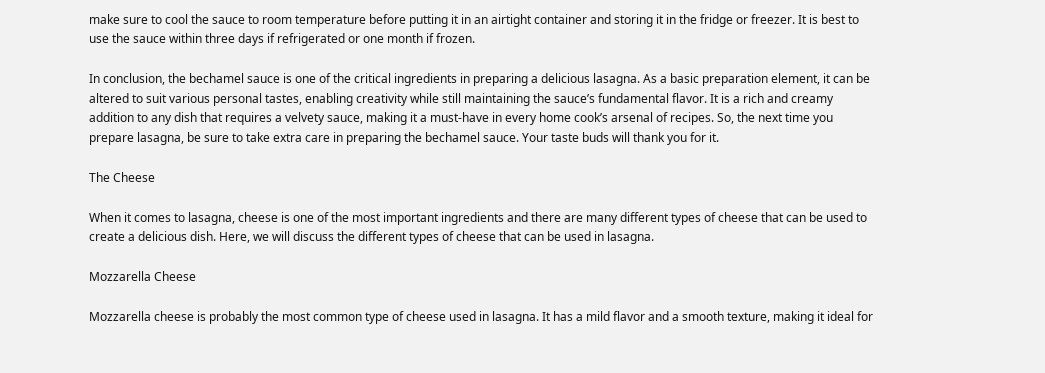make sure to cool the sauce to room temperature before putting it in an airtight container and storing it in the fridge or freezer. It is best to use the sauce within three days if refrigerated or one month if frozen.

In conclusion, the bechamel sauce is one of the critical ingredients in preparing a delicious lasagna. As a basic preparation element, it can be altered to suit various personal tastes, enabling creativity while still maintaining the sauce’s fundamental flavor. It is a rich and creamy addition to any dish that requires a velvety sauce, making it a must-have in every home cook’s arsenal of recipes. So, the next time you prepare lasagna, be sure to take extra care in preparing the bechamel sauce. Your taste buds will thank you for it.

The Cheese

When it comes to lasagna, cheese is one of the most important ingredients and there are many different types of cheese that can be used to create a delicious dish. Here, we will discuss the different types of cheese that can be used in lasagna.

Mozzarella Cheese

Mozzarella cheese is probably the most common type of cheese used in lasagna. It has a mild flavor and a smooth texture, making it ideal for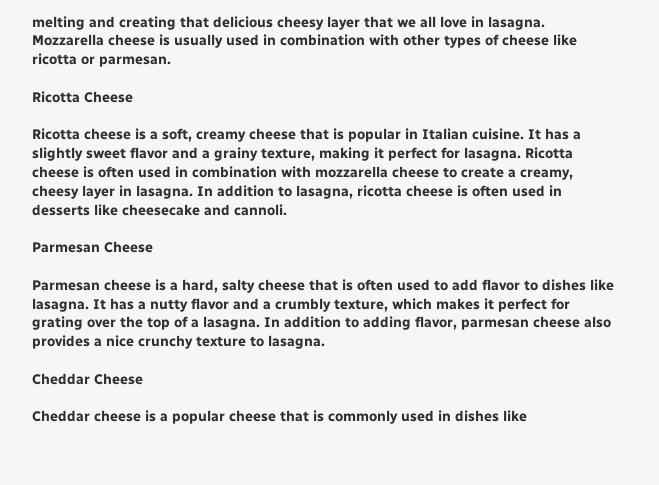melting and creating that delicious cheesy layer that we all love in lasagna. Mozzarella cheese is usually used in combination with other types of cheese like ricotta or parmesan.

Ricotta Cheese

Ricotta cheese is a soft, creamy cheese that is popular in Italian cuisine. It has a slightly sweet flavor and a grainy texture, making it perfect for lasagna. Ricotta cheese is often used in combination with mozzarella cheese to create a creamy, cheesy layer in lasagna. In addition to lasagna, ricotta cheese is often used in desserts like cheesecake and cannoli.

Parmesan Cheese

Parmesan cheese is a hard, salty cheese that is often used to add flavor to dishes like lasagna. It has a nutty flavor and a crumbly texture, which makes it perfect for grating over the top of a lasagna. In addition to adding flavor, parmesan cheese also provides a nice crunchy texture to lasagna.

Cheddar Cheese

Cheddar cheese is a popular cheese that is commonly used in dishes like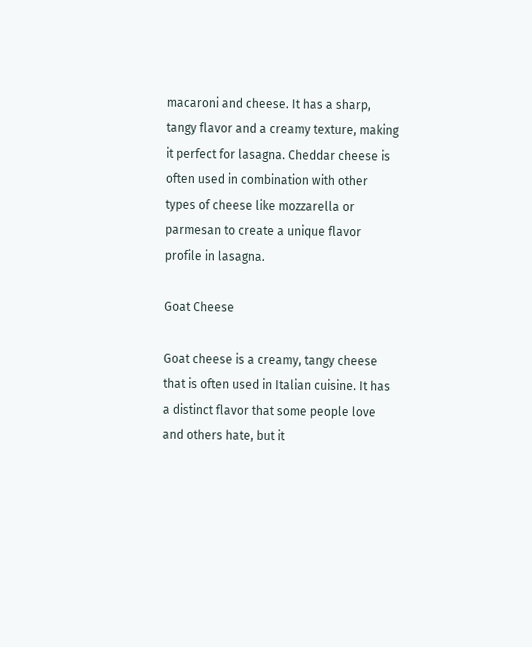macaroni and cheese. It has a sharp, tangy flavor and a creamy texture, making it perfect for lasagna. Cheddar cheese is often used in combination with other types of cheese like mozzarella or parmesan to create a unique flavor profile in lasagna.

Goat Cheese

Goat cheese is a creamy, tangy cheese that is often used in Italian cuisine. It has a distinct flavor that some people love and others hate, but it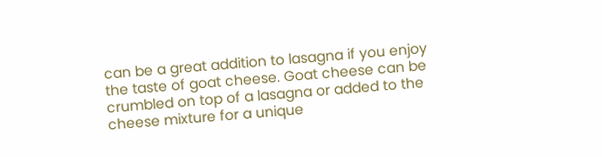can be a great addition to lasagna if you enjoy the taste of goat cheese. Goat cheese can be crumbled on top of a lasagna or added to the cheese mixture for a unique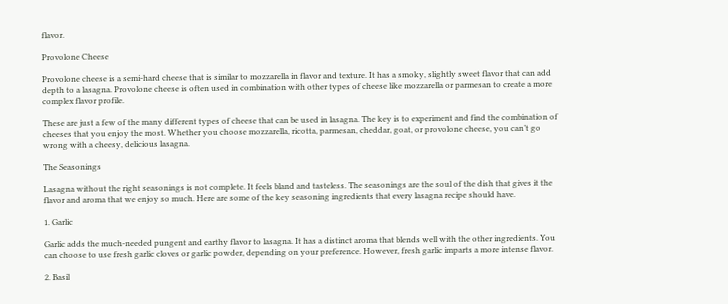flavor.

Provolone Cheese

Provolone cheese is a semi-hard cheese that is similar to mozzarella in flavor and texture. It has a smoky, slightly sweet flavor that can add depth to a lasagna. Provolone cheese is often used in combination with other types of cheese like mozzarella or parmesan to create a more complex flavor profile.

These are just a few of the many different types of cheese that can be used in lasagna. The key is to experiment and find the combination of cheeses that you enjoy the most. Whether you choose mozzarella, ricotta, parmesan, cheddar, goat, or provolone cheese, you can’t go wrong with a cheesy, delicious lasagna.

The Seasonings

Lasagna without the right seasonings is not complete. It feels bland and tasteless. The seasonings are the soul of the dish that gives it the flavor and aroma that we enjoy so much. Here are some of the key seasoning ingredients that every lasagna recipe should have.

1. Garlic

Garlic adds the much-needed pungent and earthy flavor to lasagna. It has a distinct aroma that blends well with the other ingredients. You can choose to use fresh garlic cloves or garlic powder, depending on your preference. However, fresh garlic imparts a more intense flavor.

2. Basil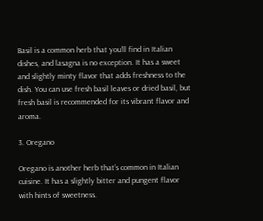Basil is a common herb that you’ll find in Italian dishes, and lasagna is no exception. It has a sweet and slightly minty flavor that adds freshness to the dish. You can use fresh basil leaves or dried basil, but fresh basil is recommended for its vibrant flavor and aroma.

3. Oregano

Oregano is another herb that’s common in Italian cuisine. It has a slightly bitter and pungent flavor with hints of sweetness.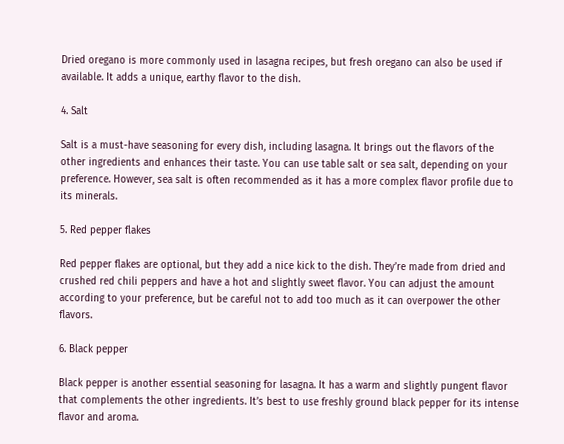Dried oregano is more commonly used in lasagna recipes, but fresh oregano can also be used if available. It adds a unique, earthy flavor to the dish.

4. Salt

Salt is a must-have seasoning for every dish, including lasagna. It brings out the flavors of the other ingredients and enhances their taste. You can use table salt or sea salt, depending on your preference. However, sea salt is often recommended as it has a more complex flavor profile due to its minerals.

5. Red pepper flakes

Red pepper flakes are optional, but they add a nice kick to the dish. They’re made from dried and crushed red chili peppers and have a hot and slightly sweet flavor. You can adjust the amount according to your preference, but be careful not to add too much as it can overpower the other flavors.

6. Black pepper

Black pepper is another essential seasoning for lasagna. It has a warm and slightly pungent flavor that complements the other ingredients. It’s best to use freshly ground black pepper for its intense flavor and aroma.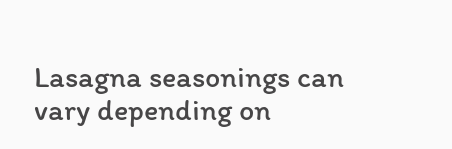Lasagna seasonings can vary depending on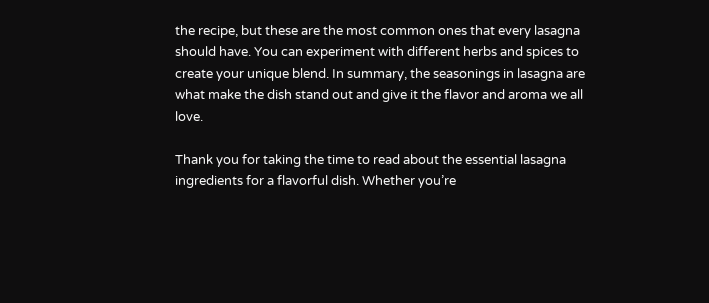the recipe, but these are the most common ones that every lasagna should have. You can experiment with different herbs and spices to create your unique blend. In summary, the seasonings in lasagna are what make the dish stand out and give it the flavor and aroma we all love.

Thank you for taking the time to read about the essential lasagna ingredients for a flavorful dish. Whether you’re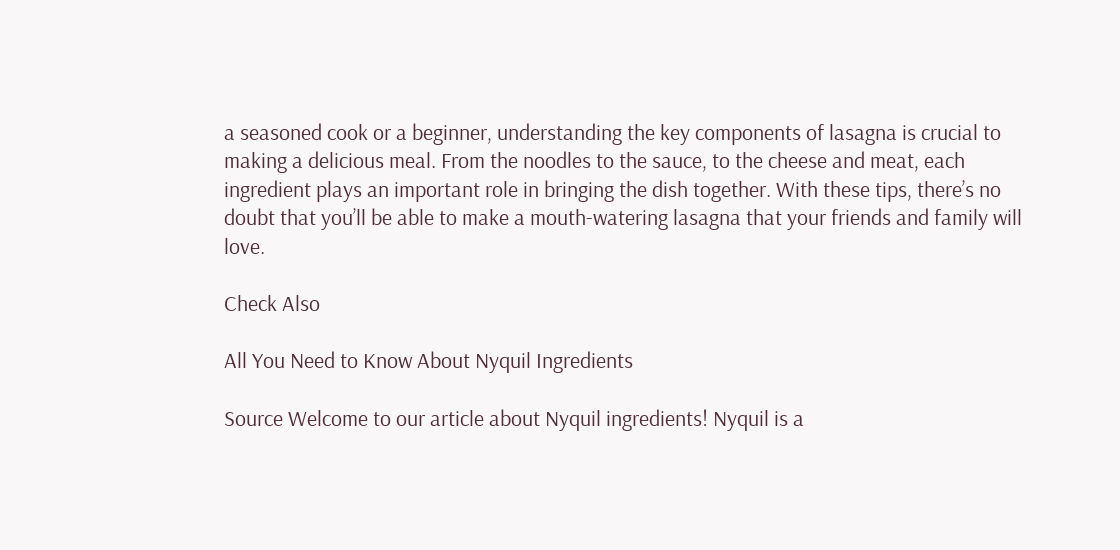a seasoned cook or a beginner, understanding the key components of lasagna is crucial to making a delicious meal. From the noodles to the sauce, to the cheese and meat, each ingredient plays an important role in bringing the dish together. With these tips, there’s no doubt that you’ll be able to make a mouth-watering lasagna that your friends and family will love.

Check Also

All You Need to Know About Nyquil Ingredients

Source Welcome to our article about Nyquil ingredients! Nyquil is a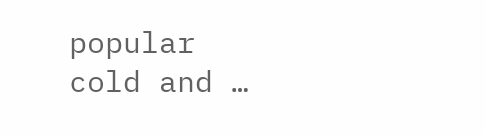popular cold and …